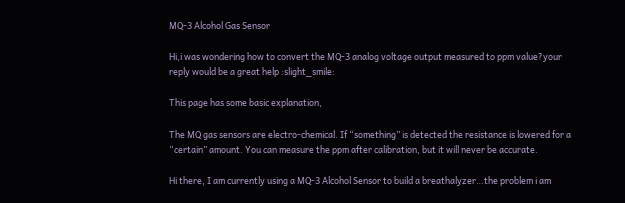MQ-3 Alcohol Gas Sensor

Hi,i was wondering how to convert the MQ-3 analog voltage output measured to ppm value?your reply would be a great help :slight_smile:

This page has some basic explanation,

The MQ gas sensors are electro-chemical. If “something” is detected the resistance is lowered for a “certain” amount. You can measure the ppm after calibration, but it will never be accurate.

Hi there, I am currently using a MQ-3 Alcohol Sensor to build a breathalyzer…the problem i am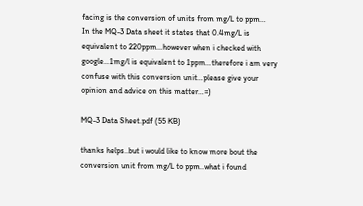facing is the conversion of units from mg/L to ppm…
In the MQ-3 Data sheet it states that 0.4mg/L is equivalent to 220ppm…however when i checked with google…1mg/l is equivalent to 1ppm…therefore i am very confuse with this conversion unit…please give your opinion and advice on this matter…=)

MQ-3 Data Sheet.pdf (55 KB)

thanks helps..but i would like to know more bout the conversion unit from mg/L to ppm..what i found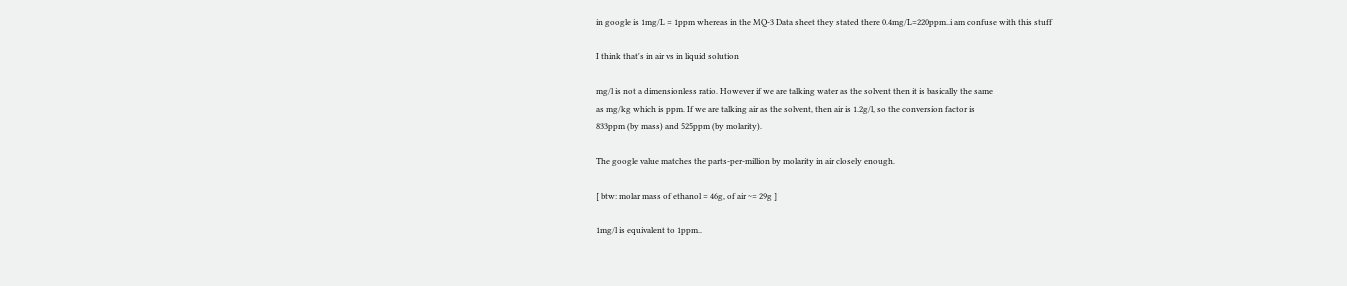in google is 1mg/L = 1ppm whereas in the MQ-3 Data sheet they stated there 0.4mg/L=220ppm..i am confuse with this stuff

I think that's in air vs in liquid solution

mg/l is not a dimensionless ratio. However if we are talking water as the solvent then it is basically the same
as mg/kg which is ppm. If we are talking air as the solvent, then air is 1.2g/l, so the conversion factor is
833ppm (by mass) and 525ppm (by molarity).

The google value matches the parts-per-million by molarity in air closely enough.

[ btw: molar mass of ethanol = 46g, of air ~= 29g ]

1mg/l is equivalent to 1ppm..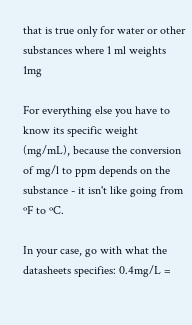that is true only for water or other substances where 1 ml weights 1mg

For everything else you have to know its specific weight (mg/mL), because the conversion of mg/l to ppm depends on the substance - it isn't like going from ºF to ºC.

In your case, go with what the datasheets specifies: 0.4mg/L =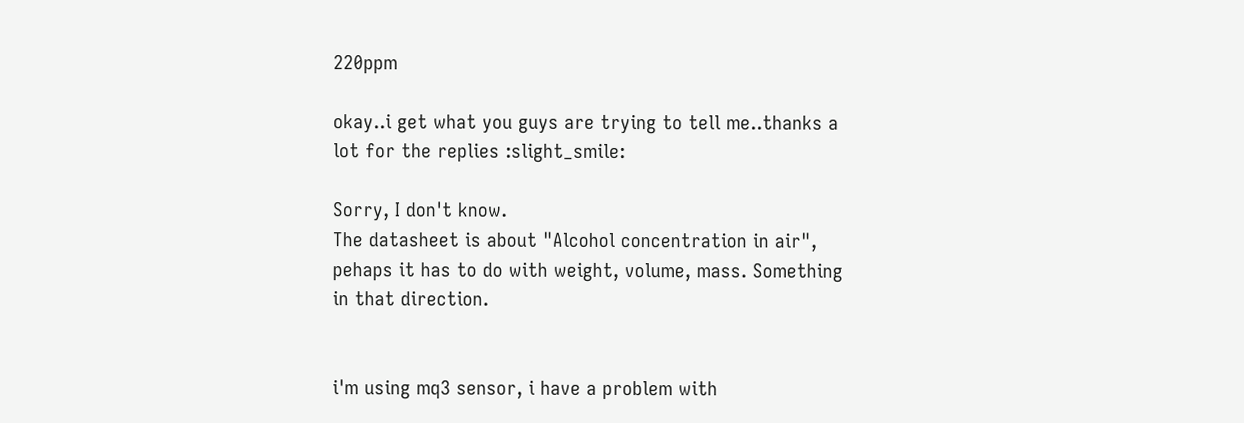220ppm

okay..i get what you guys are trying to tell me..thanks a lot for the replies :slight_smile:

Sorry, I don't know.
The datasheet is about "Alcohol concentration in air", pehaps it has to do with weight, volume, mass. Something in that direction.


i'm using mq3 sensor, i have a problem with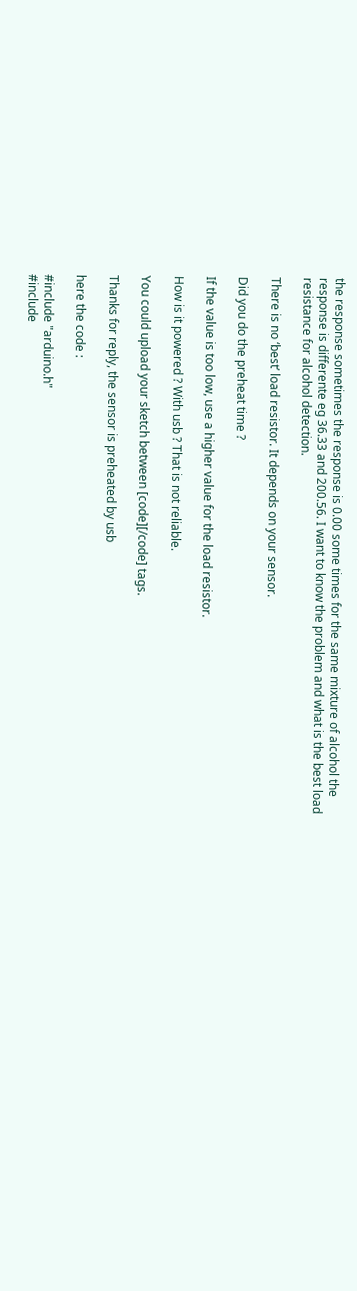the response sometimes the response is 0.00 some times for the same mixture of alcohol the response is differente eg 36.33 and 200.56. I want to know the problem and what is the best load resistance for alcohol detection.

There is no ‘best’ load resistor. It depends on your sensor.

Did you do the preheat time ?

If the value is too low, use a higher value for the load resistor.

How is it powered ? With usb ? That is not reliable.

You could upload your sketch between [code][/code] tags.

Thanks for reply, the sensor is preheated by usb

here the code :

#include "arduino.h"
#include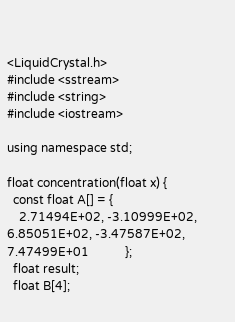<LiquidCrystal.h>
#include <sstream>
#include <string>
#include <iostream>

using namespace std;

float concentration(float x) {
  const float A[] = {
    2.71494E+02, -3.10999E+02, 6.85051E+02, -3.47587E+02, 7.47499E+01            };
  float result;
  float B[4];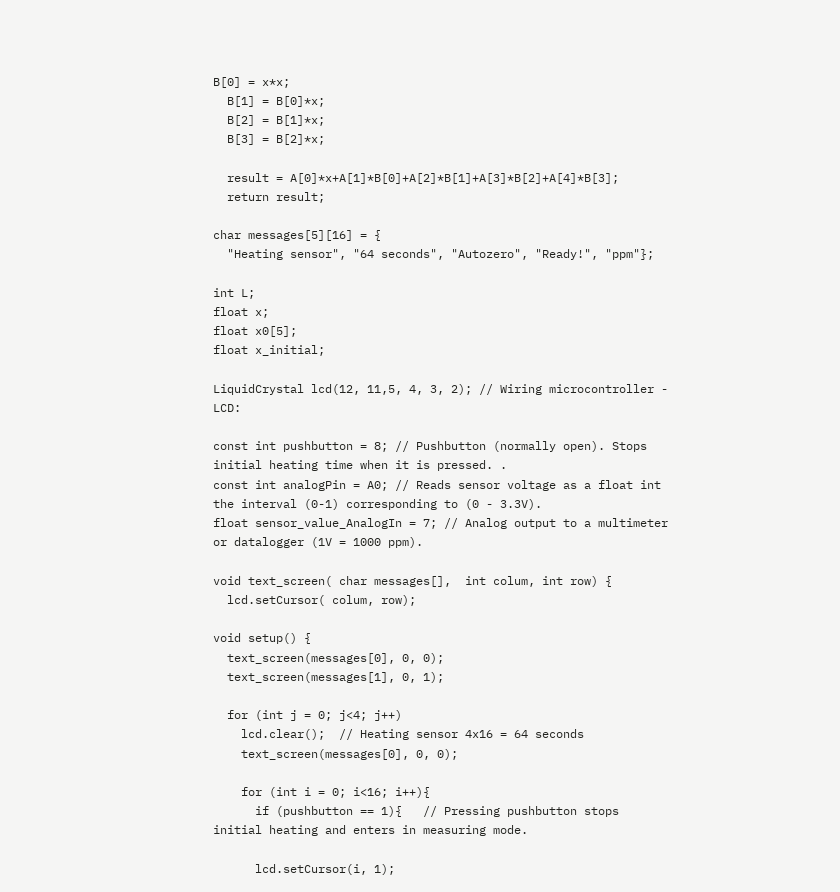B[0] = x*x;
  B[1] = B[0]*x;
  B[2] = B[1]*x;
  B[3] = B[2]*x;

  result = A[0]*x+A[1]*B[0]+A[2]*B[1]+A[3]*B[2]+A[4]*B[3];
  return result;

char messages[5][16] = {
  "Heating sensor", "64 seconds", "Autozero", "Ready!", "ppm"};

int L;
float x;
float x0[5];
float x_initial;

LiquidCrystal lcd(12, 11,5, 4, 3, 2); // Wiring microcontroller - LCD:

const int pushbutton = 8; // Pushbutton (normally open). Stops initial heating time when it is pressed. .
const int analogPin = A0; // Reads sensor voltage as a float int the interval (0-1) corresponding to (0 - 3.3V).
float sensor_value_AnalogIn = 7; // Analog output to a multimeter or datalogger (1V = 1000 ppm).

void text_screen( char messages[],  int colum, int row) {
  lcd.setCursor( colum, row);

void setup() {
  text_screen(messages[0], 0, 0);
  text_screen(messages[1], 0, 1);

  for (int j = 0; j<4; j++)
    lcd.clear();  // Heating sensor 4x16 = 64 seconds
    text_screen(messages[0], 0, 0);

    for (int i = 0; i<16; i++){
      if (pushbutton == 1){   // Pressing pushbutton stops initial heating and enters in measuring mode.

      lcd.setCursor(i, 1);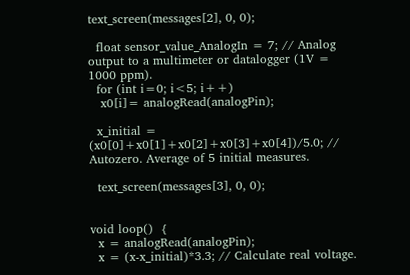text_screen(messages[2], 0, 0);

  float sensor_value_AnalogIn = 7; // Analog output to a multimeter or datalogger (1V = 1000 ppm).
  for (int i=0; i<5; i++)
   x0[i]= analogRead(analogPin);

  x_initial = (x0[0]+x0[1]+x0[2]+x0[3]+x0[4])/5.0; // Autozero. Average of 5 initial measures.

  text_screen(messages[3], 0, 0);


void loop()  {
  x = analogRead(analogPin);
  x = (x-x_initial)*3.3; // Calculate real voltage.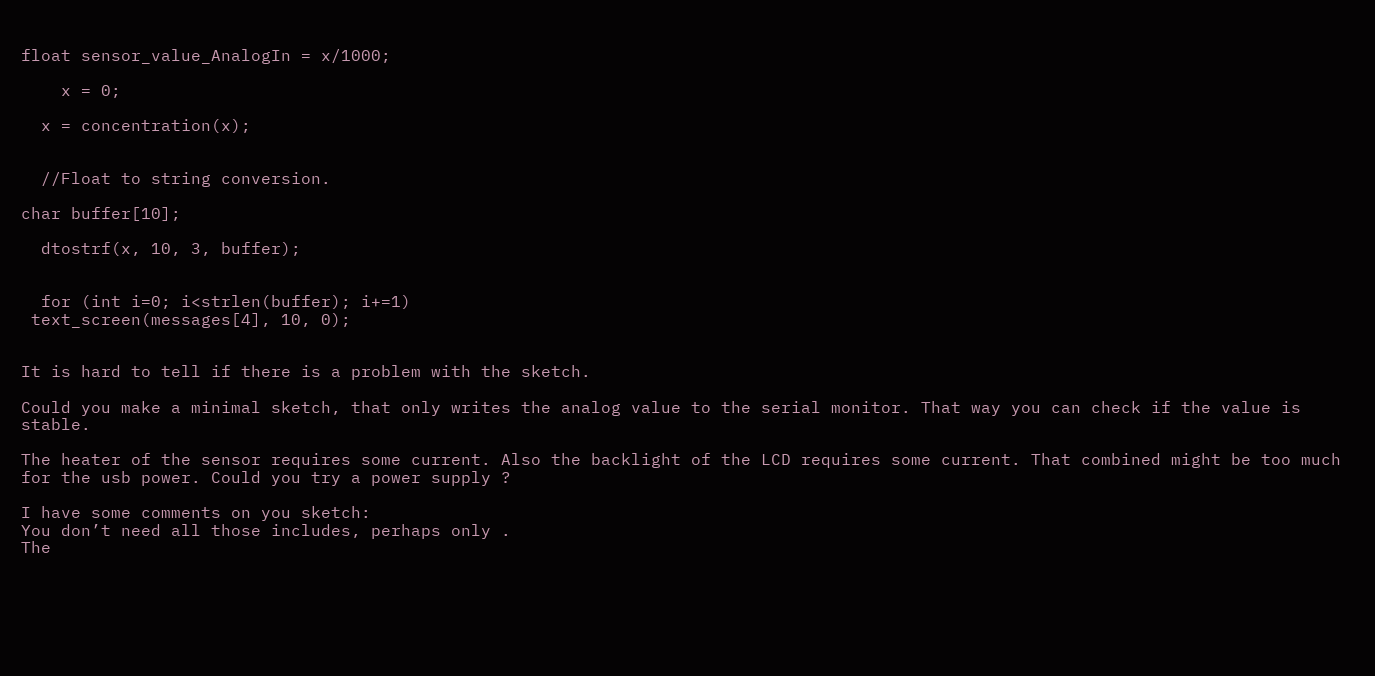float sensor_value_AnalogIn = x/1000;

    x = 0;

  x = concentration(x);


  //Float to string conversion.

char buffer[10];

  dtostrf(x, 10, 3, buffer);


  for (int i=0; i<strlen(buffer); i+=1)
 text_screen(messages[4], 10, 0);


It is hard to tell if there is a problem with the sketch.

Could you make a minimal sketch, that only writes the analog value to the serial monitor. That way you can check if the value is stable.

The heater of the sensor requires some current. Also the backlight of the LCD requires some current. That combined might be too much for the usb power. Could you try a power supply ?

I have some comments on you sketch:
You don’t need all those includes, perhaps only .
The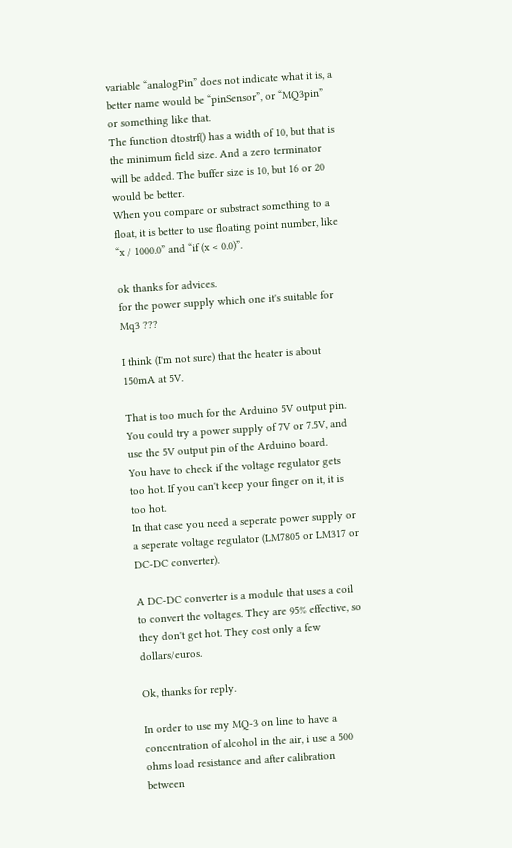variable “analogPin” does not indicate what it is, a better name would be “pinSensor”, or “MQ3pin” or something like that.
The function dtostrf() has a width of 10, but that is the minimum field size. And a zero terminator will be added. The buffer size is 10, but 16 or 20 would be better.
When you compare or substract something to a float, it is better to use floating point number, like “x / 1000.0” and “if (x < 0.0)”.

ok thanks for advices.
for the power supply which one it's suitable for Mq3 ???

I think (I'm not sure) that the heater is about 150mA at 5V.

That is too much for the Arduino 5V output pin.
You could try a power supply of 7V or 7.5V, and use the 5V output pin of the Arduino board.
You have to check if the voltage regulator gets too hot. If you can't keep your finger on it, it is too hot.
In that case you need a seperate power supply or a seperate voltage regulator (LM7805 or LM317 or DC-DC converter).

A DC-DC converter is a module that uses a coil to convert the voltages. They are 95% effective, so they don't get hot. They cost only a few dollars/euros.

Ok, thanks for reply.

In order to use my MQ-3 on line to have a concentration of alcohol in the air, i use a 500 ohms load resistance and after calibration between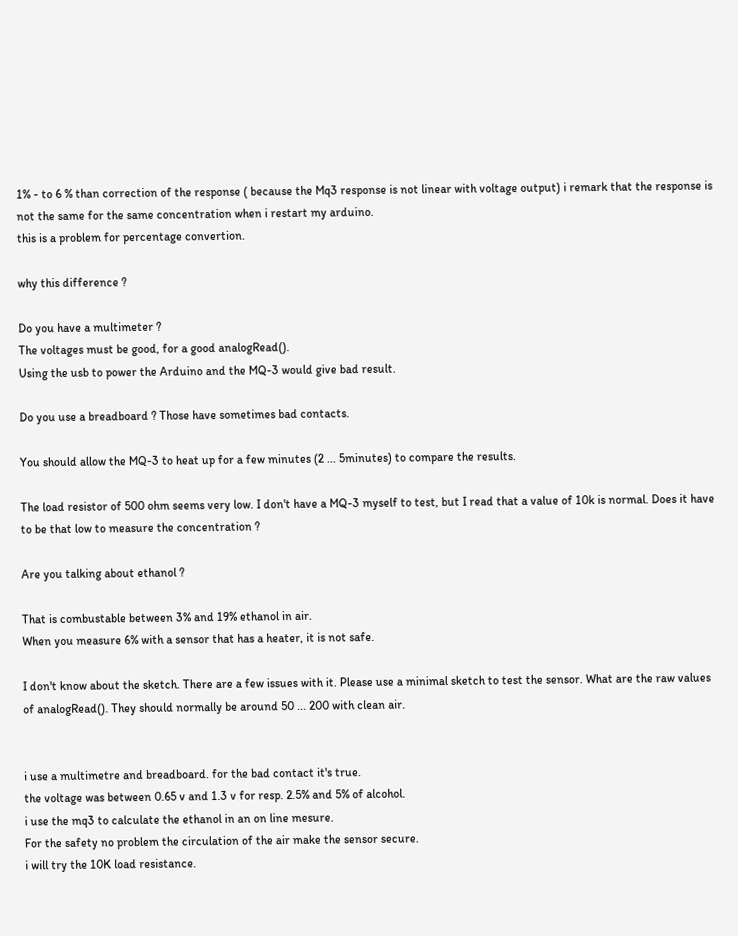1% - to 6 % than correction of the response ( because the Mq3 response is not linear with voltage output) i remark that the response is not the same for the same concentration when i restart my arduino.
this is a problem for percentage convertion.

why this difference ?

Do you have a multimeter ?
The voltages must be good, for a good analogRead().
Using the usb to power the Arduino and the MQ-3 would give bad result.

Do you use a breadboard ? Those have sometimes bad contacts.

You should allow the MQ-3 to heat up for a few minutes (2 ... 5minutes) to compare the results.

The load resistor of 500 ohm seems very low. I don't have a MQ-3 myself to test, but I read that a value of 10k is normal. Does it have to be that low to measure the concentration ?

Are you talking about ethanol ?

That is combustable between 3% and 19% ethanol in air.
When you measure 6% with a sensor that has a heater, it is not safe.

I don't know about the sketch. There are a few issues with it. Please use a minimal sketch to test the sensor. What are the raw values of analogRead(). They should normally be around 50 ... 200 with clean air.


i use a multimetre and breadboard. for the bad contact it's true.
the voltage was between 0.65 v and 1.3 v for resp. 2.5% and 5% of alcohol.
i use the mq3 to calculate the ethanol in an on line mesure.
For the safety no problem the circulation of the air make the sensor secure.
i will try the 10K load resistance.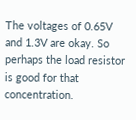The voltages of 0.65V and 1.3V are okay. So perhaps the load resistor is good for that concentration.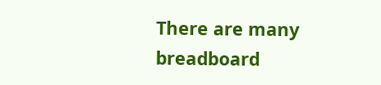There are many breadboard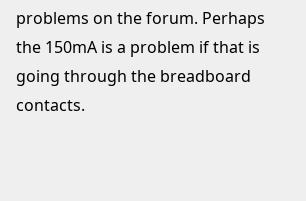problems on the forum. Perhaps the 150mA is a problem if that is going through the breadboard contacts.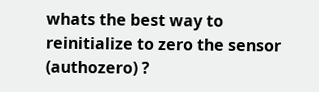whats the best way to reinitialize to zero the sensor (authozero) ?